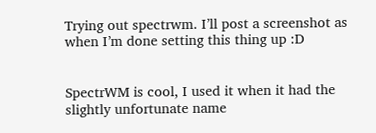Trying out spectrwm. I’ll post a screenshot as when I’m done setting this thing up :D


SpectrWM is cool, I used it when it had the slightly unfortunate name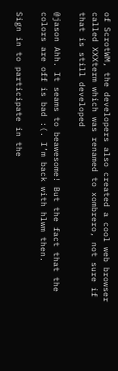of ScrotWM, the developers also created a cool web browser called XXXterm which was renamed to xombrero, not sure if that is still developed

@jason Ahh. It seams to beawesome! But the fact that the colors are off is bad :(. I’m back with hlwm then.

Sign in to participate in the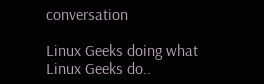conversation

Linux Geeks doing what Linux Geeks do..